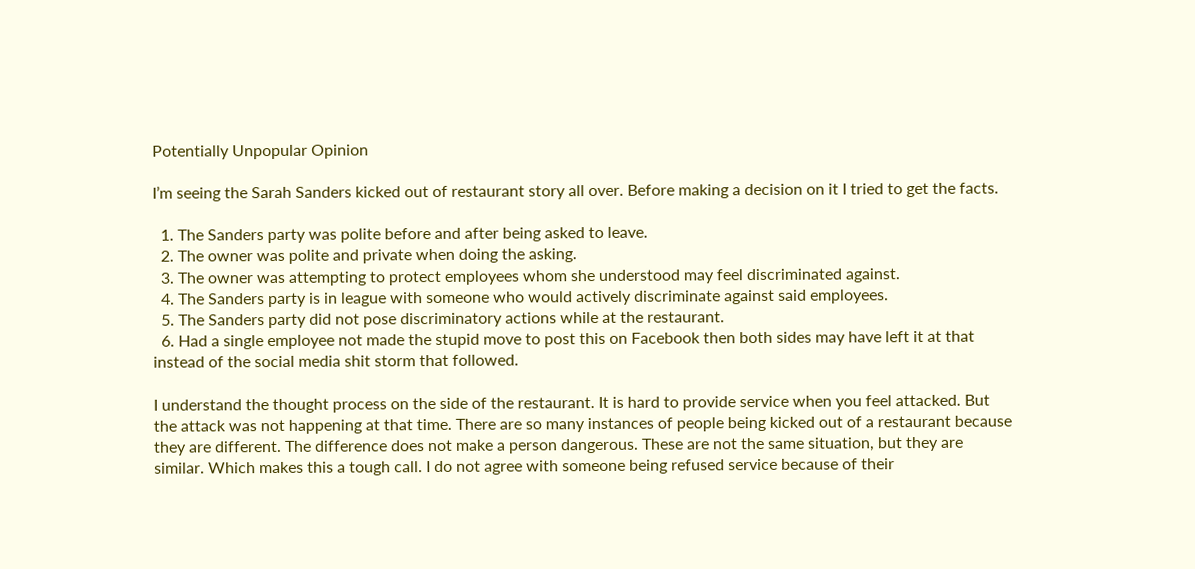Potentially Unpopular Opinion

I’m seeing the Sarah Sanders kicked out of restaurant story all over. Before making a decision on it I tried to get the facts.

  1. The Sanders party was polite before and after being asked to leave.
  2. The owner was polite and private when doing the asking.
  3. The owner was attempting to protect employees whom she understood may feel discriminated against.
  4. The Sanders party is in league with someone who would actively discriminate against said employees.
  5. The Sanders party did not pose discriminatory actions while at the restaurant.
  6. Had a single employee not made the stupid move to post this on Facebook then both sides may have left it at that instead of the social media shit storm that followed.

I understand the thought process on the side of the restaurant. It is hard to provide service when you feel attacked. But the attack was not happening at that time. There are so many instances of people being kicked out of a restaurant because they are different. The difference does not make a person dangerous. These are not the same situation, but they are similar. Which makes this a tough call. I do not agree with someone being refused service because of their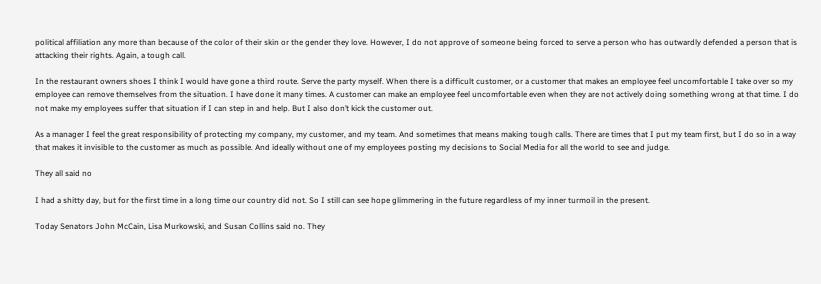political affiliation any more than because of the color of their skin or the gender they love. However, I do not approve of someone being forced to serve a person who has outwardly defended a person that is attacking their rights. Again, a tough call.

In the restaurant owners shoes I think I would have gone a third route. Serve the party myself. When there is a difficult customer, or a customer that makes an employee feel uncomfortable I take over so my employee can remove themselves from the situation. I have done it many times. A customer can make an employee feel uncomfortable even when they are not actively doing something wrong at that time. I do not make my employees suffer that situation if I can step in and help. But I also don’t kick the customer out.

As a manager I feel the great responsibility of protecting my company, my customer, and my team. And sometimes that means making tough calls. There are times that I put my team first, but I do so in a way that makes it invisible to the customer as much as possible. And ideally without one of my employees posting my decisions to Social Media for all the world to see and judge.

They all said no

I had a shitty day, but for the first time in a long time our country did not. So I still can see hope glimmering in the future regardless of my inner turmoil in the present.

Today Senators John McCain, Lisa Murkowski, and Susan Collins said no. They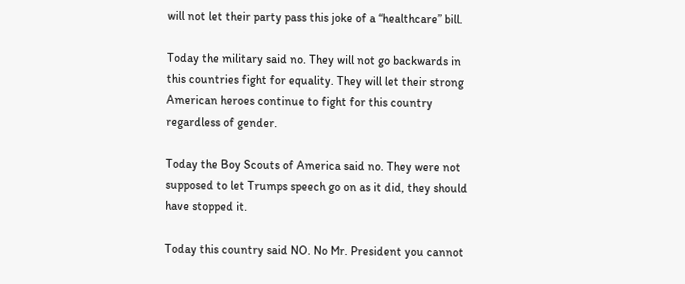will not let their party pass this joke of a “healthcare” bill.

Today the military said no. They will not go backwards in this countries fight for equality. They will let their strong American heroes continue to fight for this country regardless of gender.

Today the Boy Scouts of America said no. They were not supposed to let Trumps speech go on as it did, they should have stopped it.

Today this country said NO. No Mr. President you cannot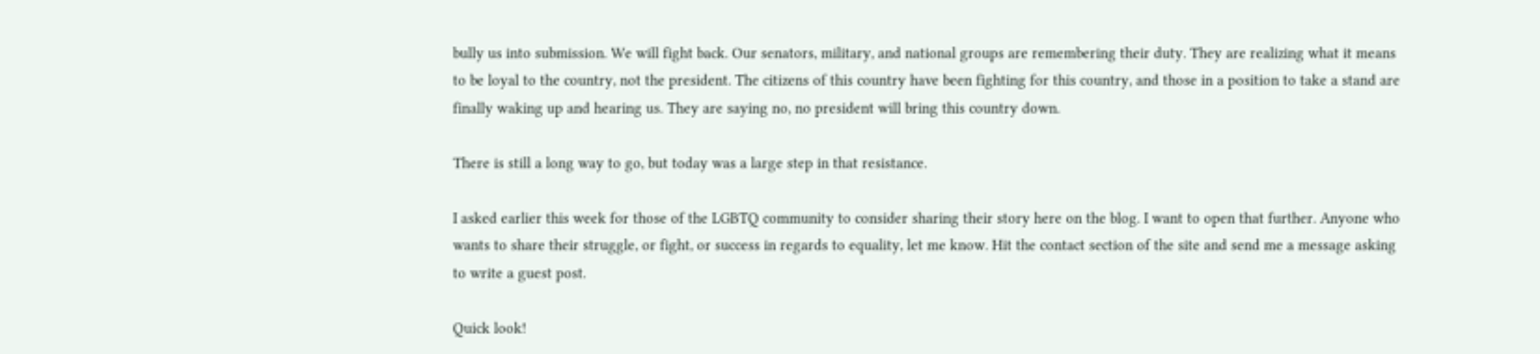bully us into submission. We will fight back. Our senators, military, and national groups are remembering their duty. They are realizing what it means to be loyal to the country, not the president. The citizens of this country have been fighting for this country, and those in a position to take a stand are finally waking up and hearing us. They are saying no, no president will bring this country down.

There is still a long way to go, but today was a large step in that resistance.

I asked earlier this week for those of the LGBTQ community to consider sharing their story here on the blog. I want to open that further. Anyone who wants to share their struggle, or fight, or success in regards to equality, let me know. Hit the contact section of the site and send me a message asking to write a guest post.

Quick look!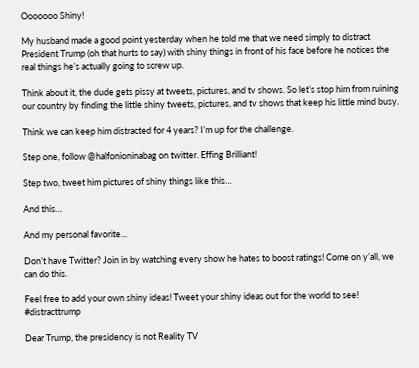Ooooooo Shiny!

My husband made a good point yesterday when he told me that we need simply to distract President Trump (oh that hurts to say) with shiny things in front of his face before he notices the real things he’s actually going to screw up.

Think about it, the dude gets pissy at tweets, pictures, and tv shows. So let’s stop him from ruining our country by finding the little shiny tweets, pictures, and tv shows that keep his little mind busy.

Think we can keep him distracted for 4 years? I’m up for the challenge.

Step one, follow @halfonioninabag on twitter. Effing Brilliant!

Step two, tweet him pictures of shiny things like this…

And this…

And my personal favorite…

Don’t have Twitter? Join in by watching every show he hates to boost ratings! Come on y’all, we can do this.

Feel free to add your own shiny ideas! Tweet your shiny ideas out for the world to see! #distracttrump

Dear Trump, the presidency is not Reality TV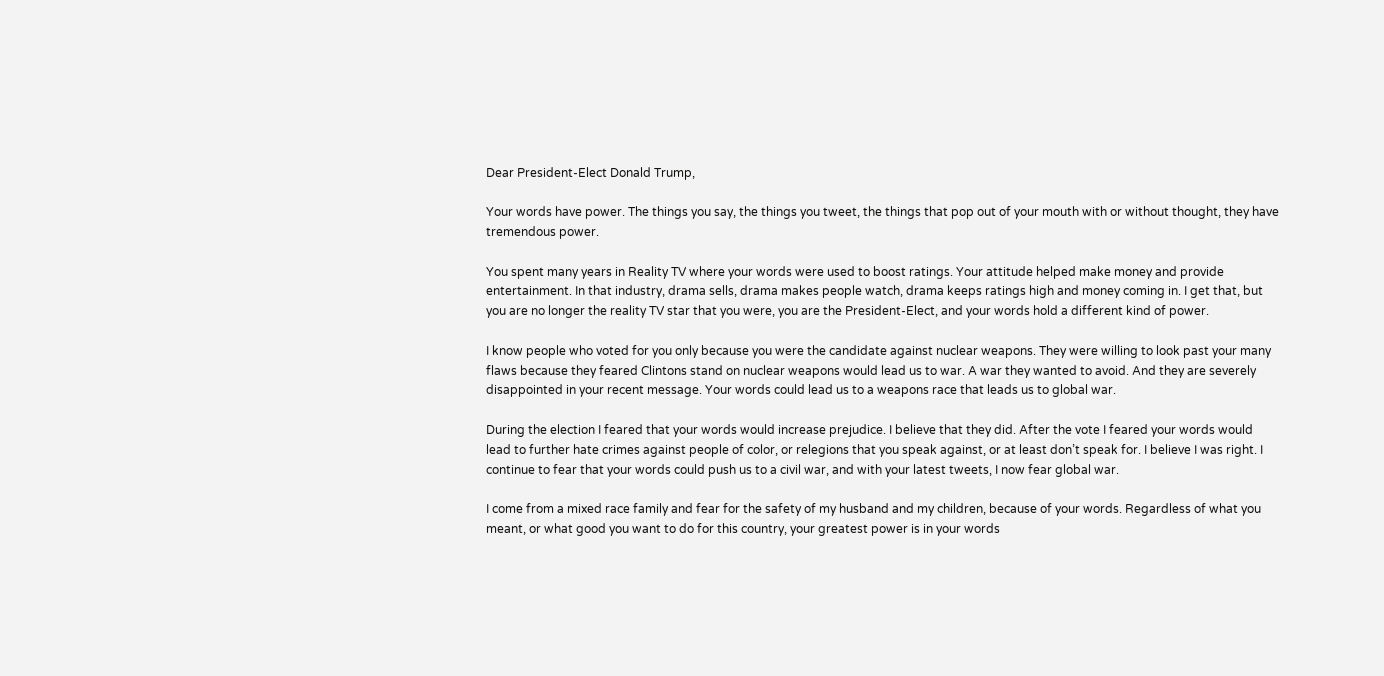Dear President-Elect Donald Trump,

Your words have power. The things you say, the things you tweet, the things that pop out of your mouth with or without thought, they have tremendous power.

You spent many years in Reality TV where your words were used to boost ratings. Your attitude helped make money and provide entertainment. In that industry, drama sells, drama makes people watch, drama keeps ratings high and money coming in. I get that, but you are no longer the reality TV star that you were, you are the President-Elect, and your words hold a different kind of power.

I know people who voted for you only because you were the candidate against nuclear weapons. They were willing to look past your many flaws because they feared Clintons stand on nuclear weapons would lead us to war. A war they wanted to avoid. And they are severely disappointed in your recent message. Your words could lead us to a weapons race that leads us to global war.

During the election I feared that your words would increase prejudice. I believe that they did. After the vote I feared your words would lead to further hate crimes against people of color, or relegions that you speak against, or at least don’t speak for. I believe I was right. I continue to fear that your words could push us to a civil war, and with your latest tweets, I now fear global war.

I come from a mixed race family and fear for the safety of my husband and my children, because of your words. Regardless of what you meant, or what good you want to do for this country, your greatest power is in your words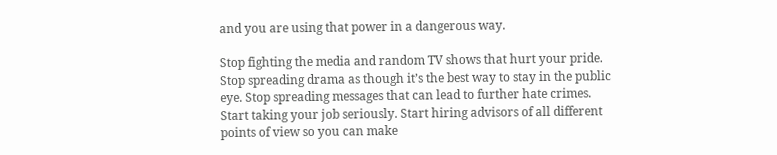and you are using that power in a dangerous way.

Stop fighting the media and random TV shows that hurt your pride. Stop spreading drama as though it’s the best way to stay in the public eye. Stop spreading messages that can lead to further hate crimes. Start taking your job seriously. Start hiring advisors of all different points of view so you can make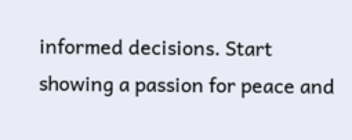informed decisions. Start showing a passion for peace and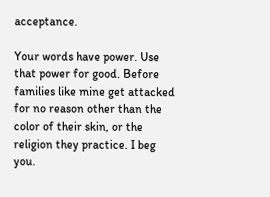acceptance.

Your words have power. Use that power for good. Before families like mine get attacked for no reason other than the color of their skin, or the religion they practice. I beg you.